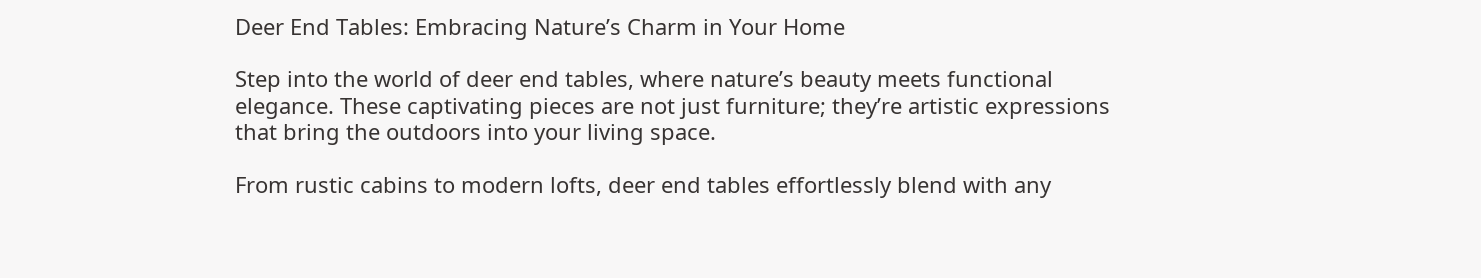Deer End Tables: Embracing Nature’s Charm in Your Home

Step into the world of deer end tables, where nature’s beauty meets functional elegance. These captivating pieces are not just furniture; they’re artistic expressions that bring the outdoors into your living space.

From rustic cabins to modern lofts, deer end tables effortlessly blend with any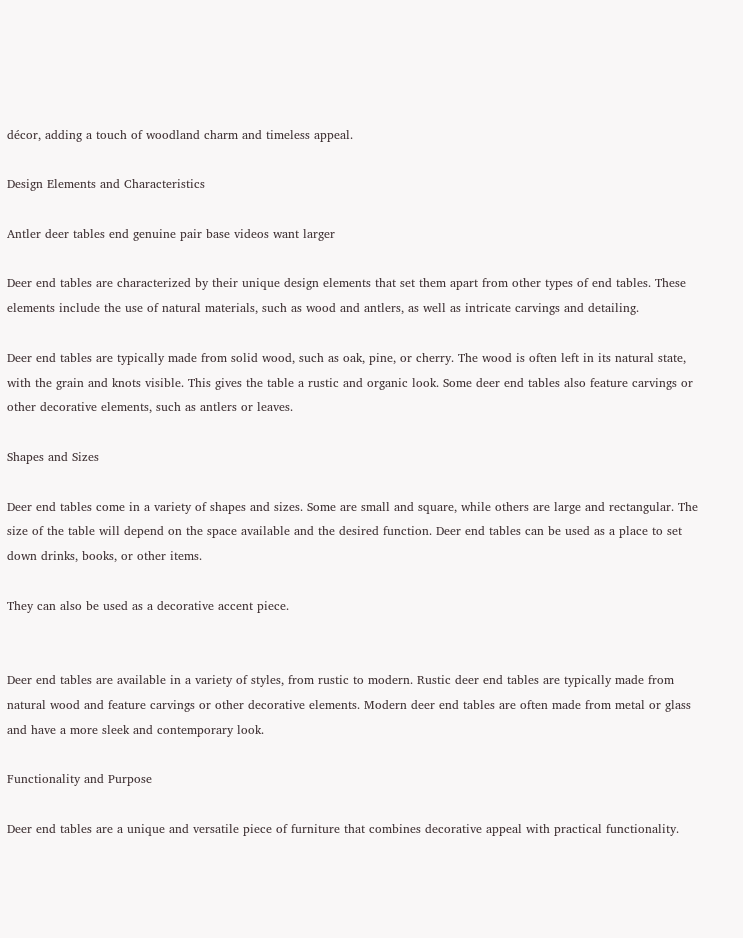décor, adding a touch of woodland charm and timeless appeal.

Design Elements and Characteristics

Antler deer tables end genuine pair base videos want larger

Deer end tables are characterized by their unique design elements that set them apart from other types of end tables. These elements include the use of natural materials, such as wood and antlers, as well as intricate carvings and detailing.

Deer end tables are typically made from solid wood, such as oak, pine, or cherry. The wood is often left in its natural state, with the grain and knots visible. This gives the table a rustic and organic look. Some deer end tables also feature carvings or other decorative elements, such as antlers or leaves.

Shapes and Sizes

Deer end tables come in a variety of shapes and sizes. Some are small and square, while others are large and rectangular. The size of the table will depend on the space available and the desired function. Deer end tables can be used as a place to set down drinks, books, or other items.

They can also be used as a decorative accent piece.


Deer end tables are available in a variety of styles, from rustic to modern. Rustic deer end tables are typically made from natural wood and feature carvings or other decorative elements. Modern deer end tables are often made from metal or glass and have a more sleek and contemporary look.

Functionality and Purpose

Deer end tables are a unique and versatile piece of furniture that combines decorative appeal with practical functionality.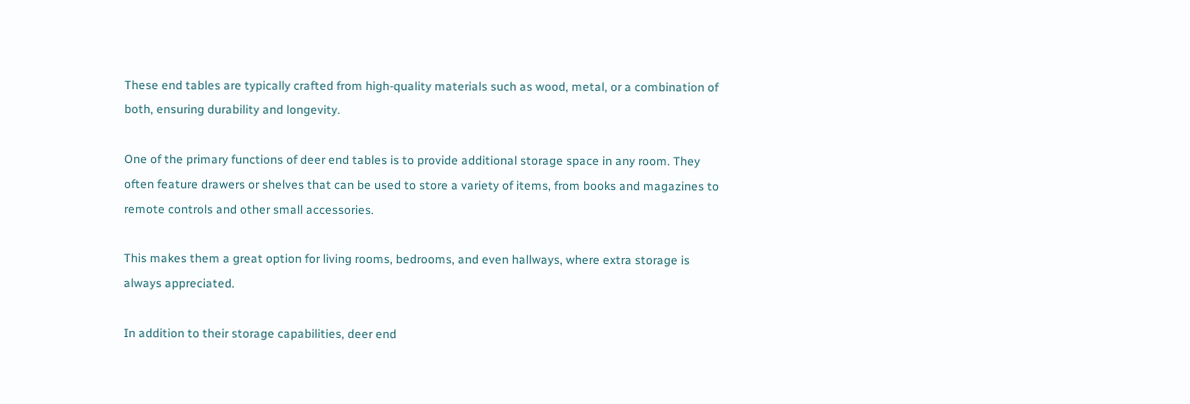These end tables are typically crafted from high-quality materials such as wood, metal, or a combination of both, ensuring durability and longevity.

One of the primary functions of deer end tables is to provide additional storage space in any room. They often feature drawers or shelves that can be used to store a variety of items, from books and magazines to remote controls and other small accessories.

This makes them a great option for living rooms, bedrooms, and even hallways, where extra storage is always appreciated.

In addition to their storage capabilities, deer end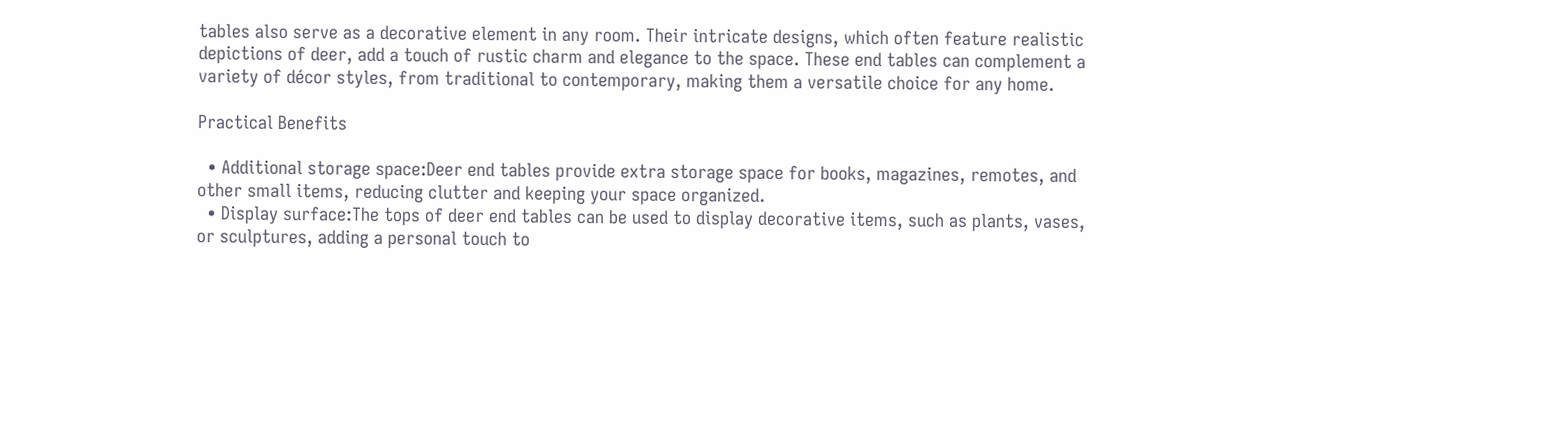tables also serve as a decorative element in any room. Their intricate designs, which often feature realistic depictions of deer, add a touch of rustic charm and elegance to the space. These end tables can complement a variety of décor styles, from traditional to contemporary, making them a versatile choice for any home.

Practical Benefits

  • Additional storage space:Deer end tables provide extra storage space for books, magazines, remotes, and other small items, reducing clutter and keeping your space organized.
  • Display surface:The tops of deer end tables can be used to display decorative items, such as plants, vases, or sculptures, adding a personal touch to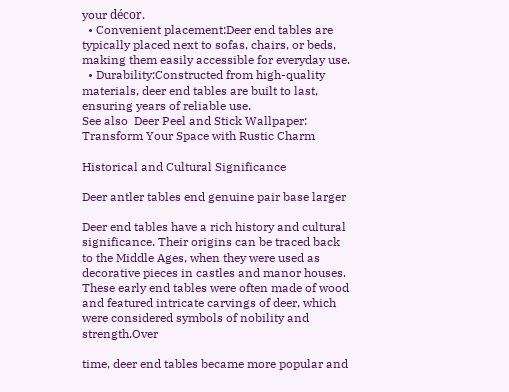your décor.
  • Convenient placement:Deer end tables are typically placed next to sofas, chairs, or beds, making them easily accessible for everyday use.
  • Durability:Constructed from high-quality materials, deer end tables are built to last, ensuring years of reliable use.
See also  Deer Peel and Stick Wallpaper: Transform Your Space with Rustic Charm

Historical and Cultural Significance

Deer antler tables end genuine pair base larger

Deer end tables have a rich history and cultural significance. Their origins can be traced back to the Middle Ages, when they were used as decorative pieces in castles and manor houses. These early end tables were often made of wood and featured intricate carvings of deer, which were considered symbols of nobility and strength.Over

time, deer end tables became more popular and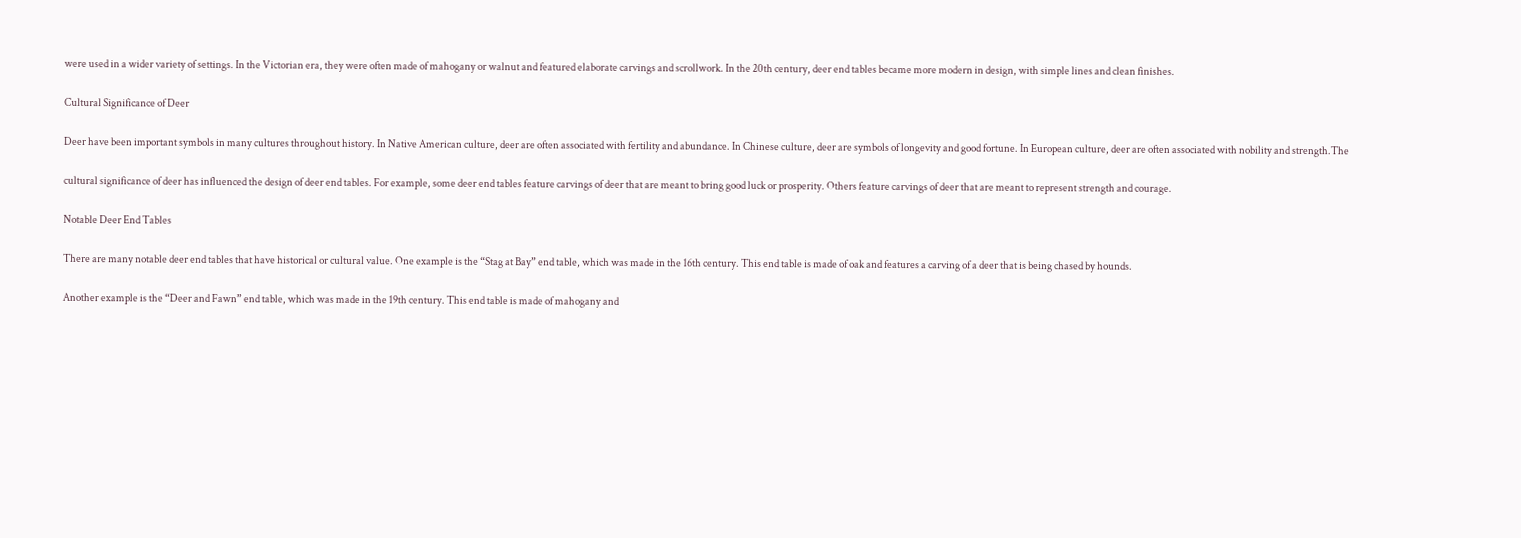were used in a wider variety of settings. In the Victorian era, they were often made of mahogany or walnut and featured elaborate carvings and scrollwork. In the 20th century, deer end tables became more modern in design, with simple lines and clean finishes.

Cultural Significance of Deer

Deer have been important symbols in many cultures throughout history. In Native American culture, deer are often associated with fertility and abundance. In Chinese culture, deer are symbols of longevity and good fortune. In European culture, deer are often associated with nobility and strength.The

cultural significance of deer has influenced the design of deer end tables. For example, some deer end tables feature carvings of deer that are meant to bring good luck or prosperity. Others feature carvings of deer that are meant to represent strength and courage.

Notable Deer End Tables

There are many notable deer end tables that have historical or cultural value. One example is the “Stag at Bay” end table, which was made in the 16th century. This end table is made of oak and features a carving of a deer that is being chased by hounds.

Another example is the “Deer and Fawn” end table, which was made in the 19th century. This end table is made of mahogany and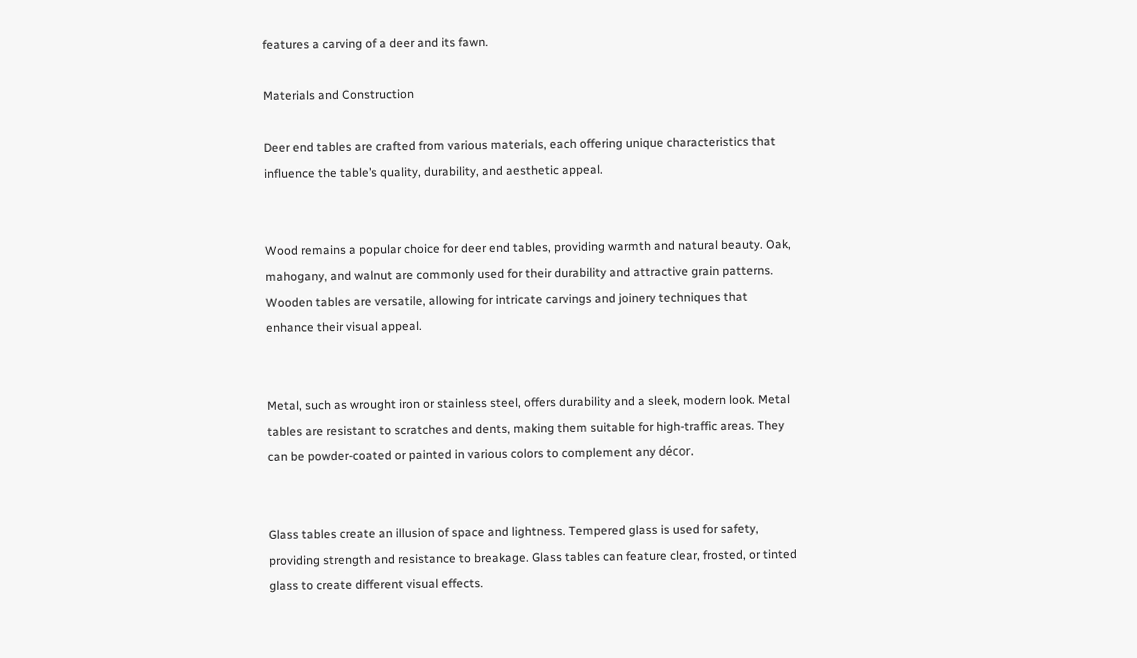features a carving of a deer and its fawn.

Materials and Construction

Deer end tables are crafted from various materials, each offering unique characteristics that influence the table’s quality, durability, and aesthetic appeal.


Wood remains a popular choice for deer end tables, providing warmth and natural beauty. Oak, mahogany, and walnut are commonly used for their durability and attractive grain patterns. Wooden tables are versatile, allowing for intricate carvings and joinery techniques that enhance their visual appeal.


Metal, such as wrought iron or stainless steel, offers durability and a sleek, modern look. Metal tables are resistant to scratches and dents, making them suitable for high-traffic areas. They can be powder-coated or painted in various colors to complement any décor.


Glass tables create an illusion of space and lightness. Tempered glass is used for safety, providing strength and resistance to breakage. Glass tables can feature clear, frosted, or tinted glass to create different visual effects.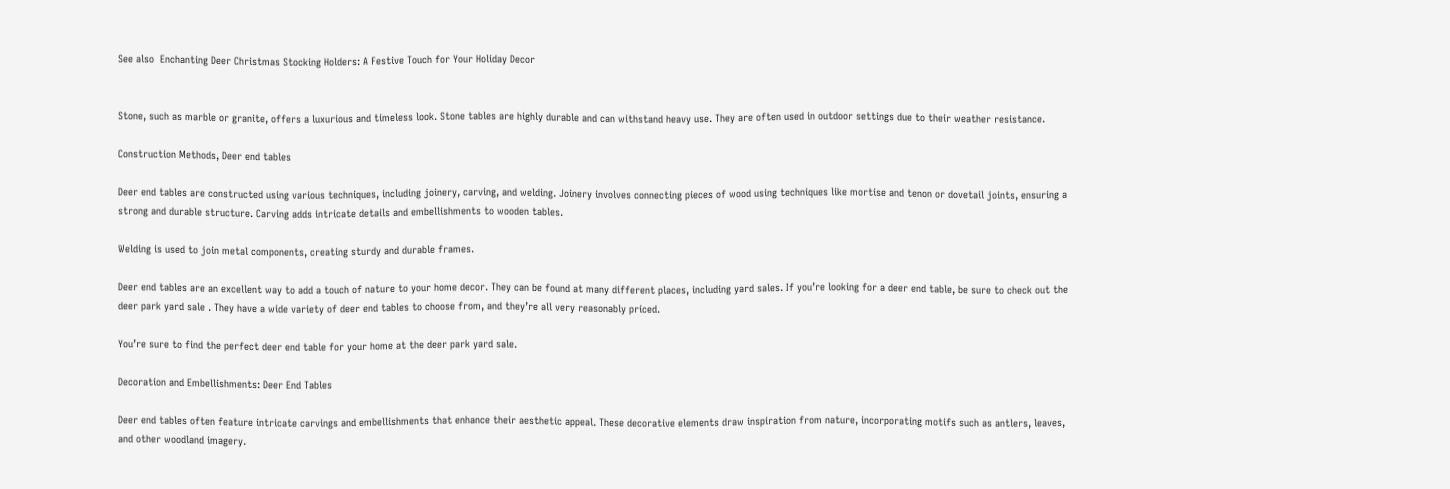See also  Enchanting Deer Christmas Stocking Holders: A Festive Touch for Your Holiday Decor


Stone, such as marble or granite, offers a luxurious and timeless look. Stone tables are highly durable and can withstand heavy use. They are often used in outdoor settings due to their weather resistance.

Construction Methods, Deer end tables

Deer end tables are constructed using various techniques, including joinery, carving, and welding. Joinery involves connecting pieces of wood using techniques like mortise and tenon or dovetail joints, ensuring a strong and durable structure. Carving adds intricate details and embellishments to wooden tables.

Welding is used to join metal components, creating sturdy and durable frames.

Deer end tables are an excellent way to add a touch of nature to your home decor. They can be found at many different places, including yard sales. If you’re looking for a deer end table, be sure to check out the deer park yard sale . They have a wide variety of deer end tables to choose from, and they’re all very reasonably priced.

You’re sure to find the perfect deer end table for your home at the deer park yard sale.

Decoration and Embellishments: Deer End Tables

Deer end tables often feature intricate carvings and embellishments that enhance their aesthetic appeal. These decorative elements draw inspiration from nature, incorporating motifs such as antlers, leaves, and other woodland imagery.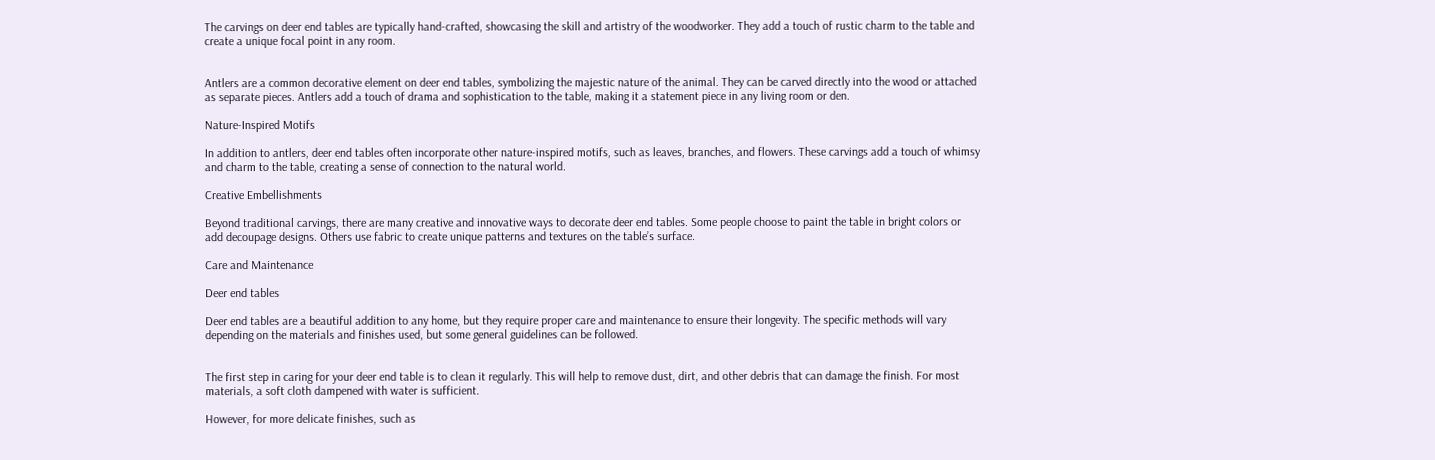The carvings on deer end tables are typically hand-crafted, showcasing the skill and artistry of the woodworker. They add a touch of rustic charm to the table and create a unique focal point in any room.


Antlers are a common decorative element on deer end tables, symbolizing the majestic nature of the animal. They can be carved directly into the wood or attached as separate pieces. Antlers add a touch of drama and sophistication to the table, making it a statement piece in any living room or den.

Nature-Inspired Motifs

In addition to antlers, deer end tables often incorporate other nature-inspired motifs, such as leaves, branches, and flowers. These carvings add a touch of whimsy and charm to the table, creating a sense of connection to the natural world.

Creative Embellishments

Beyond traditional carvings, there are many creative and innovative ways to decorate deer end tables. Some people choose to paint the table in bright colors or add decoupage designs. Others use fabric to create unique patterns and textures on the table’s surface.

Care and Maintenance

Deer end tables

Deer end tables are a beautiful addition to any home, but they require proper care and maintenance to ensure their longevity. The specific methods will vary depending on the materials and finishes used, but some general guidelines can be followed.


The first step in caring for your deer end table is to clean it regularly. This will help to remove dust, dirt, and other debris that can damage the finish. For most materials, a soft cloth dampened with water is sufficient.

However, for more delicate finishes, such as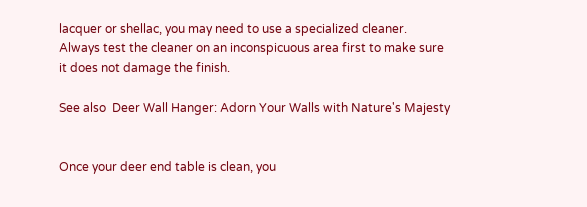lacquer or shellac, you may need to use a specialized cleaner. Always test the cleaner on an inconspicuous area first to make sure it does not damage the finish.

See also  Deer Wall Hanger: Adorn Your Walls with Nature's Majesty


Once your deer end table is clean, you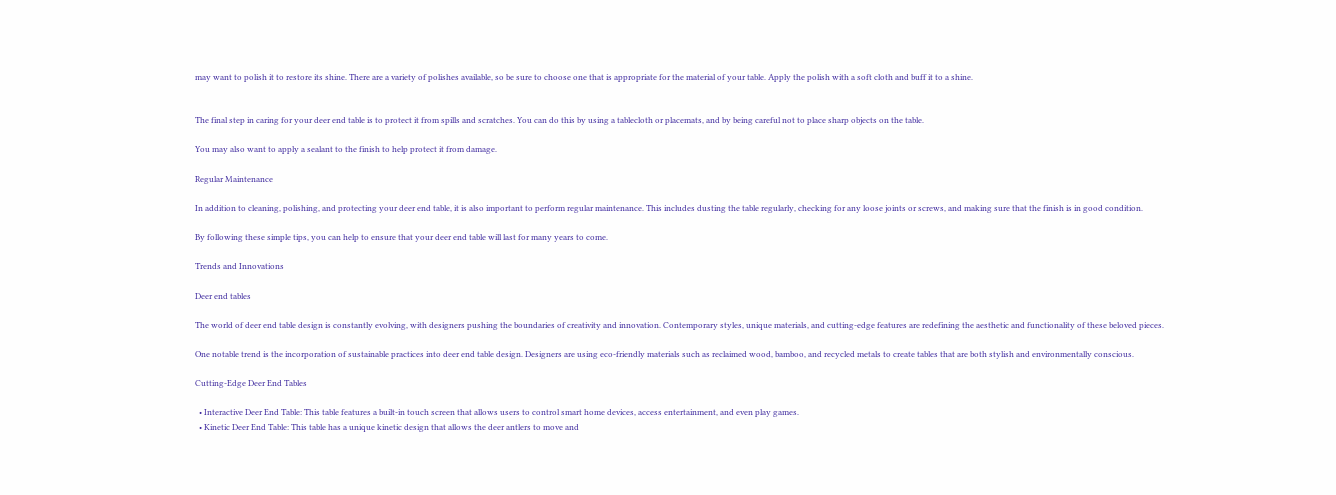may want to polish it to restore its shine. There are a variety of polishes available, so be sure to choose one that is appropriate for the material of your table. Apply the polish with a soft cloth and buff it to a shine.


The final step in caring for your deer end table is to protect it from spills and scratches. You can do this by using a tablecloth or placemats, and by being careful not to place sharp objects on the table.

You may also want to apply a sealant to the finish to help protect it from damage.

Regular Maintenance

In addition to cleaning, polishing, and protecting your deer end table, it is also important to perform regular maintenance. This includes dusting the table regularly, checking for any loose joints or screws, and making sure that the finish is in good condition.

By following these simple tips, you can help to ensure that your deer end table will last for many years to come.

Trends and Innovations

Deer end tables

The world of deer end table design is constantly evolving, with designers pushing the boundaries of creativity and innovation. Contemporary styles, unique materials, and cutting-edge features are redefining the aesthetic and functionality of these beloved pieces.

One notable trend is the incorporation of sustainable practices into deer end table design. Designers are using eco-friendly materials such as reclaimed wood, bamboo, and recycled metals to create tables that are both stylish and environmentally conscious.

Cutting-Edge Deer End Tables

  • Interactive Deer End Table: This table features a built-in touch screen that allows users to control smart home devices, access entertainment, and even play games.
  • Kinetic Deer End Table: This table has a unique kinetic design that allows the deer antlers to move and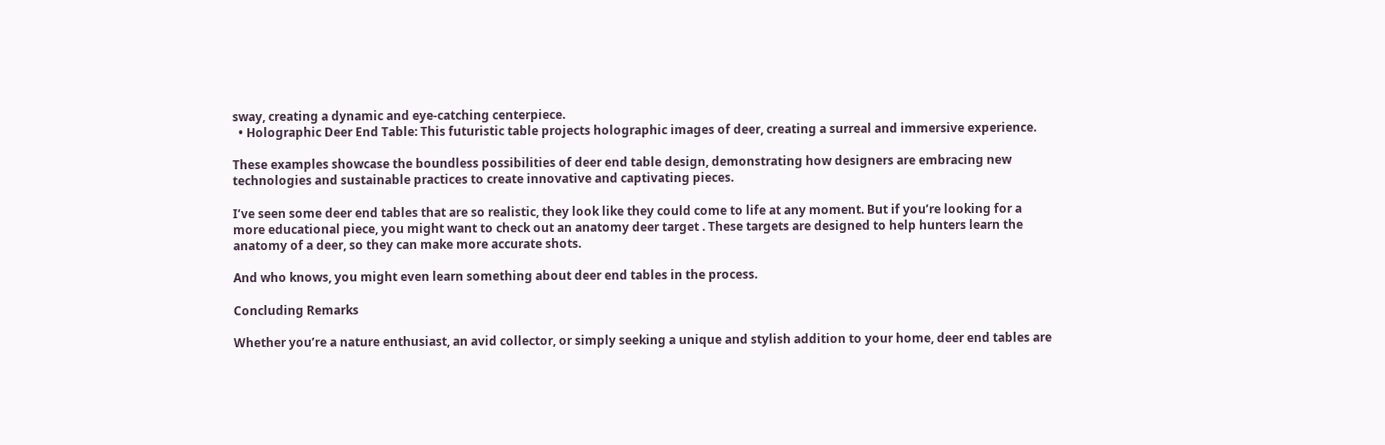sway, creating a dynamic and eye-catching centerpiece.
  • Holographic Deer End Table: This futuristic table projects holographic images of deer, creating a surreal and immersive experience.

These examples showcase the boundless possibilities of deer end table design, demonstrating how designers are embracing new technologies and sustainable practices to create innovative and captivating pieces.

I’ve seen some deer end tables that are so realistic, they look like they could come to life at any moment. But if you’re looking for a more educational piece, you might want to check out an anatomy deer target . These targets are designed to help hunters learn the anatomy of a deer, so they can make more accurate shots.

And who knows, you might even learn something about deer end tables in the process.

Concluding Remarks

Whether you’re a nature enthusiast, an avid collector, or simply seeking a unique and stylish addition to your home, deer end tables are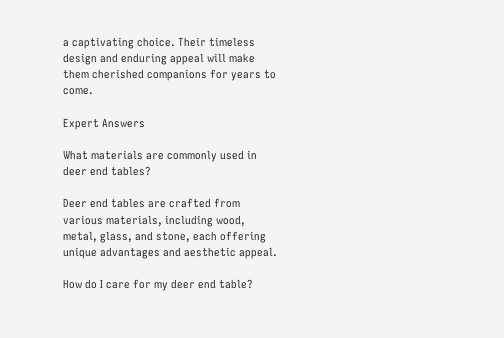a captivating choice. Their timeless design and enduring appeal will make them cherished companions for years to come.

Expert Answers

What materials are commonly used in deer end tables?

Deer end tables are crafted from various materials, including wood, metal, glass, and stone, each offering unique advantages and aesthetic appeal.

How do I care for my deer end table?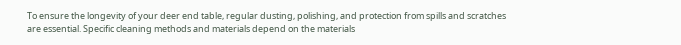To ensure the longevity of your deer end table, regular dusting, polishing, and protection from spills and scratches are essential. Specific cleaning methods and materials depend on the materials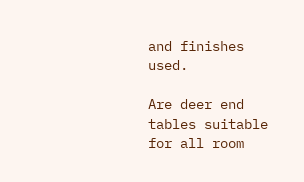and finishes used.

Are deer end tables suitable for all room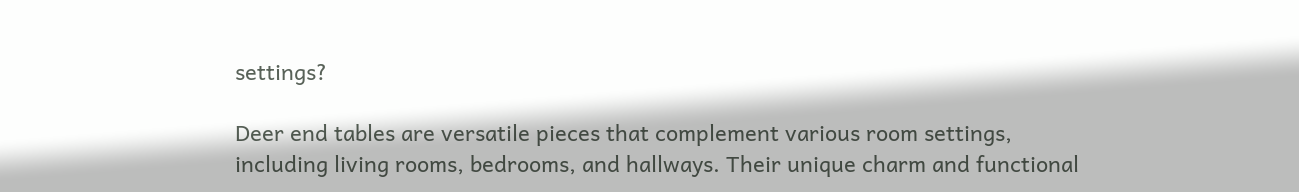settings?

Deer end tables are versatile pieces that complement various room settings, including living rooms, bedrooms, and hallways. Their unique charm and functional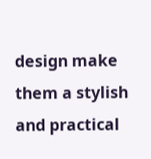design make them a stylish and practical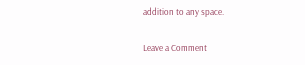addition to any space.

Leave a Comment